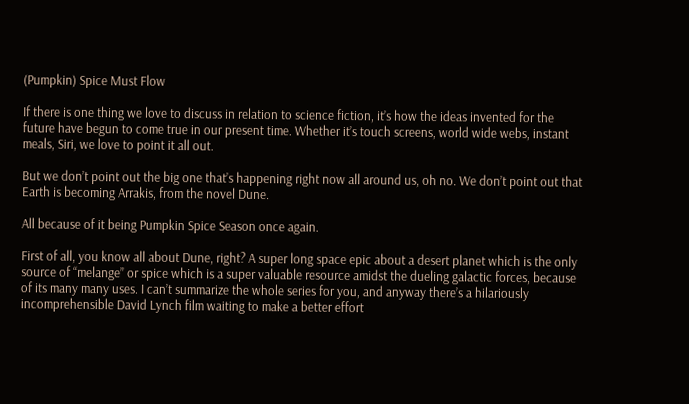(Pumpkin) Spice Must Flow

If there is one thing we love to discuss in relation to science fiction, it’s how the ideas invented for the future have begun to come true in our present time. Whether it’s touch screens, world wide webs, instant meals, Siri, we love to point it all out.

But we don’t point out the big one that’s happening right now all around us, oh no. We don’t point out that Earth is becoming Arrakis, from the novel Dune.

All because of it being Pumpkin Spice Season once again.

First of all, you know all about Dune, right? A super long space epic about a desert planet which is the only source of “melange” or spice which is a super valuable resource amidst the dueling galactic forces, because of its many many uses. I can’t summarize the whole series for you, and anyway there’s a hilariously incomprehensible David Lynch film waiting to make a better effort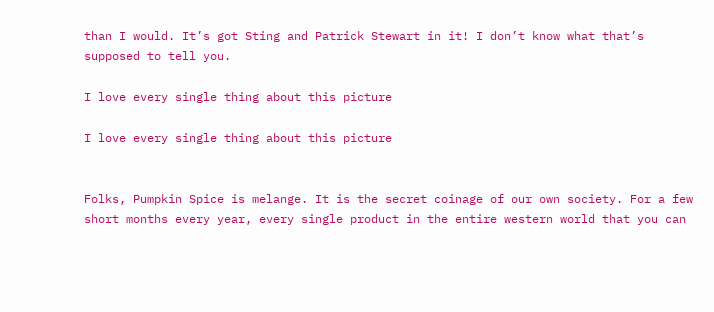than I would. It’s got Sting and Patrick Stewart in it! I don’t know what that’s supposed to tell you.

I love every single thing about this picture

I love every single thing about this picture


Folks, Pumpkin Spice is melange. It is the secret coinage of our own society. For a few short months every year, every single product in the entire western world that you can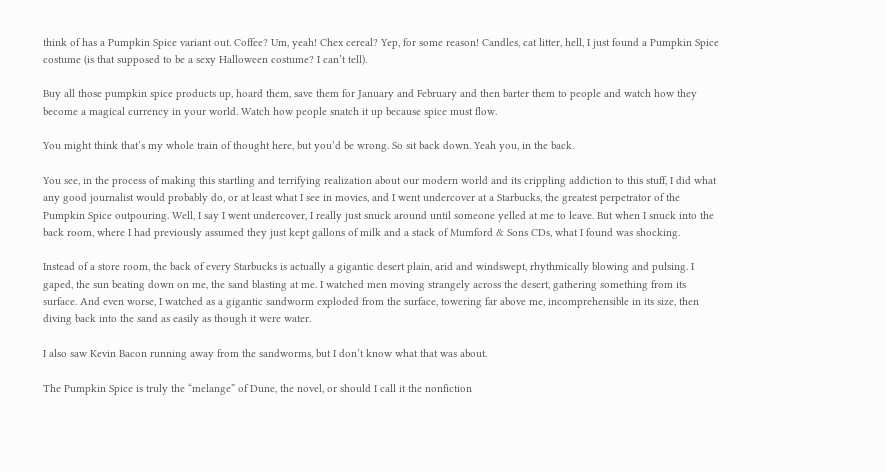think of has a Pumpkin Spice variant out. Coffee? Um, yeah! Chex cereal? Yep, for some reason! Candles, cat litter, hell, I just found a Pumpkin Spice costume (is that supposed to be a sexy Halloween costume? I can’t tell).

Buy all those pumpkin spice products up, hoard them, save them for January and February and then barter them to people and watch how they become a magical currency in your world. Watch how people snatch it up because spice must flow.

You might think that’s my whole train of thought here, but you’d be wrong. So sit back down. Yeah you, in the back.

You see, in the process of making this startling and terrifying realization about our modern world and its crippling addiction to this stuff, I did what any good journalist would probably do, or at least what I see in movies, and I went undercover at a Starbucks, the greatest perpetrator of the Pumpkin Spice outpouring. Well, I say I went undercover, I really just snuck around until someone yelled at me to leave. But when I snuck into the back room, where I had previously assumed they just kept gallons of milk and a stack of Mumford & Sons CDs, what I found was shocking.

Instead of a store room, the back of every Starbucks is actually a gigantic desert plain, arid and windswept, rhythmically blowing and pulsing. I gaped, the sun beating down on me, the sand blasting at me. I watched men moving strangely across the desert, gathering something from its surface. And even worse, I watched as a gigantic sandworm exploded from the surface, towering far above me, incomprehensible in its size, then diving back into the sand as easily as though it were water.

I also saw Kevin Bacon running away from the sandworms, but I don’t know what that was about.

The Pumpkin Spice is truly the “melange” of Dune, the novel, or should I call it the nonfiction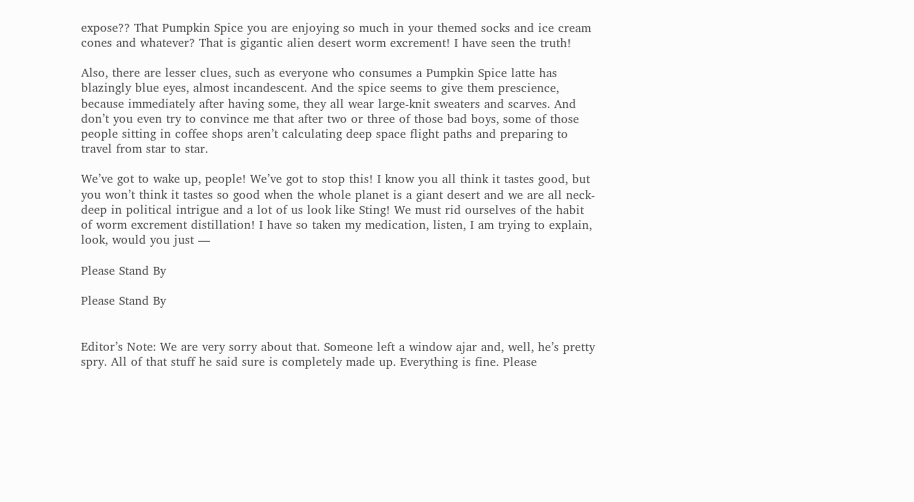expose?? That Pumpkin Spice you are enjoying so much in your themed socks and ice cream cones and whatever? That is gigantic alien desert worm excrement! I have seen the truth!

Also, there are lesser clues, such as everyone who consumes a Pumpkin Spice latte has blazingly blue eyes, almost incandescent. And the spice seems to give them prescience, because immediately after having some, they all wear large-knit sweaters and scarves. And don’t you even try to convince me that after two or three of those bad boys, some of those people sitting in coffee shops aren’t calculating deep space flight paths and preparing to travel from star to star.

We’ve got to wake up, people! We’ve got to stop this! I know you all think it tastes good, but you won’t think it tastes so good when the whole planet is a giant desert and we are all neck-deep in political intrigue and a lot of us look like Sting! We must rid ourselves of the habit of worm excrement distillation! I have so taken my medication, listen, I am trying to explain, look, would you just —

Please Stand By

Please Stand By


Editor’s Note: We are very sorry about that. Someone left a window ajar and, well, he’s pretty spry. All of that stuff he said sure is completely made up. Everything is fine. Please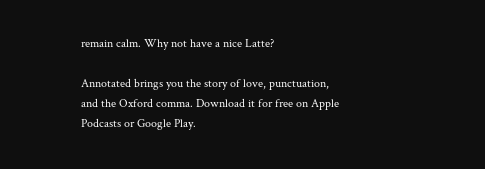remain calm. Why not have a nice Latte?

Annotated brings you the story of love, punctuation, and the Oxford comma. Download it for free on Apple Podcasts or Google Play.